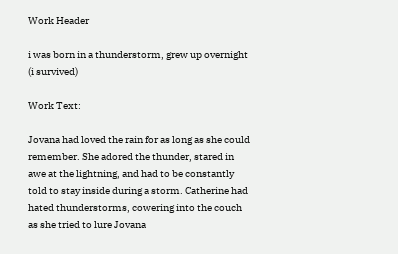Work Header

i was born in a thunderstorm, grew up overnight (i survived)

Work Text:

Jovana had loved the rain for as long as she could remember. She adored the thunder, stared in awe at the lightning, and had to be constantly told to stay inside during a storm. Catherine had hated thunderstorms, cowering into the couch as she tried to lure Jovana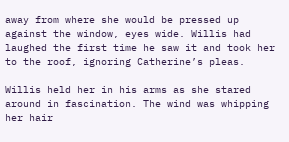away from where she would be pressed up against the window, eyes wide. Willis had laughed the first time he saw it and took her to the roof, ignoring Catherine’s pleas.

Willis held her in his arms as she stared around in fascination. The wind was whipping her hair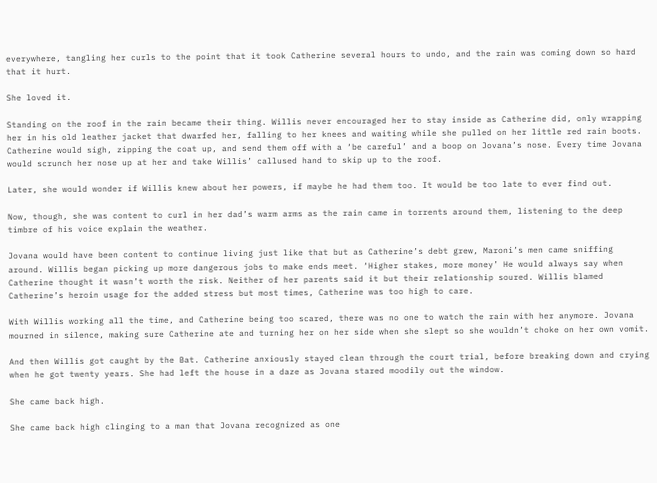everywhere, tangling her curls to the point that it took Catherine several hours to undo, and the rain was coming down so hard that it hurt.

She loved it.

Standing on the roof in the rain became their thing. Willis never encouraged her to stay inside as Catherine did, only wrapping her in his old leather jacket that dwarfed her, falling to her knees and waiting while she pulled on her little red rain boots. Catherine would sigh, zipping the coat up, and send them off with a ‘be careful’ and a boop on Jovana’s nose. Every time Jovana would scrunch her nose up at her and take Willis’ callused hand to skip up to the roof.

Later, she would wonder if Willis knew about her powers, if maybe he had them too. It would be too late to ever find out.

Now, though, she was content to curl in her dad’s warm arms as the rain came in torrents around them, listening to the deep timbre of his voice explain the weather.

Jovana would have been content to continue living just like that but as Catherine’s debt grew, Maroni’s men came sniffing around. Willis began picking up more dangerous jobs to make ends meet. ‘Higher stakes, more money’ He would always say when Catherine thought it wasn’t worth the risk. Neither of her parents said it but their relationship soured. Willis blamed Catherine’s heroin usage for the added stress but most times, Catherine was too high to care.

With Willis working all the time, and Catherine being too scared, there was no one to watch the rain with her anymore. Jovana mourned in silence, making sure Catherine ate and turning her on her side when she slept so she wouldn’t choke on her own vomit.

And then Willis got caught by the Bat. Catherine anxiously stayed clean through the court trial, before breaking down and crying when he got twenty years. She had left the house in a daze as Jovana stared moodily out the window.

She came back high.

She came back high clinging to a man that Jovana recognized as one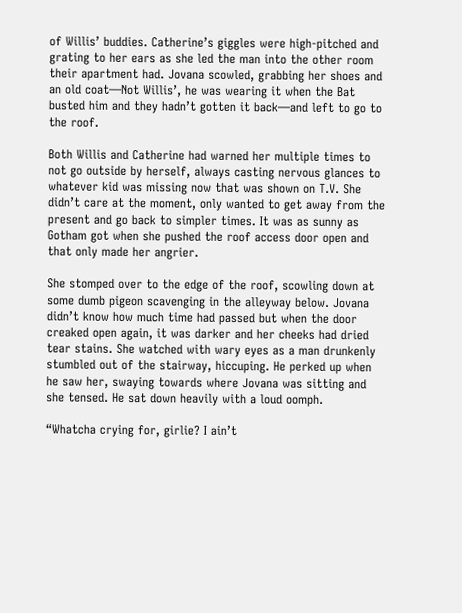of Willis’ buddies. Catherine’s giggles were high-pitched and grating to her ears as she led the man into the other room their apartment had. Jovana scowled, grabbing her shoes and an old coat—Not Willis’, he was wearing it when the Bat busted him and they hadn’t gotten it back—and left to go to the roof.

Both Willis and Catherine had warned her multiple times to not go outside by herself, always casting nervous glances to whatever kid was missing now that was shown on T.V. She didn’t care at the moment, only wanted to get away from the present and go back to simpler times. It was as sunny as Gotham got when she pushed the roof access door open and that only made her angrier.

She stomped over to the edge of the roof, scowling down at some dumb pigeon scavenging in the alleyway below. Jovana didn’t know how much time had passed but when the door creaked open again, it was darker and her cheeks had dried tear stains. She watched with wary eyes as a man drunkenly stumbled out of the stairway, hiccuping. He perked up when he saw her, swaying towards where Jovana was sitting and she tensed. He sat down heavily with a loud oomph.

“Whatcha crying for, girlie? I ain’t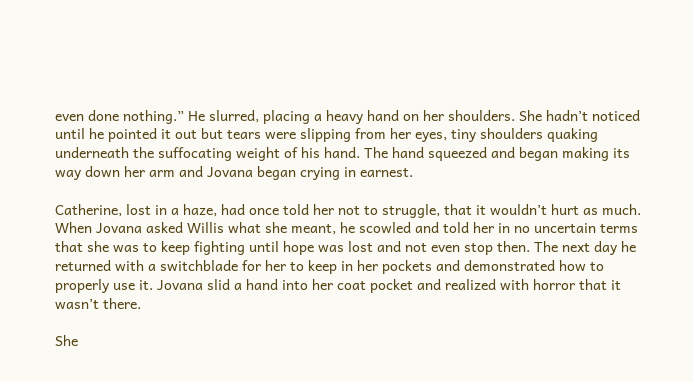even done nothing.” He slurred, placing a heavy hand on her shoulders. She hadn’t noticed until he pointed it out but tears were slipping from her eyes, tiny shoulders quaking underneath the suffocating weight of his hand. The hand squeezed and began making its way down her arm and Jovana began crying in earnest.

Catherine, lost in a haze, had once told her not to struggle, that it wouldn’t hurt as much. When Jovana asked Willis what she meant, he scowled and told her in no uncertain terms that she was to keep fighting until hope was lost and not even stop then. The next day he returned with a switchblade for her to keep in her pockets and demonstrated how to properly use it. Jovana slid a hand into her coat pocket and realized with horror that it wasn’t there.

She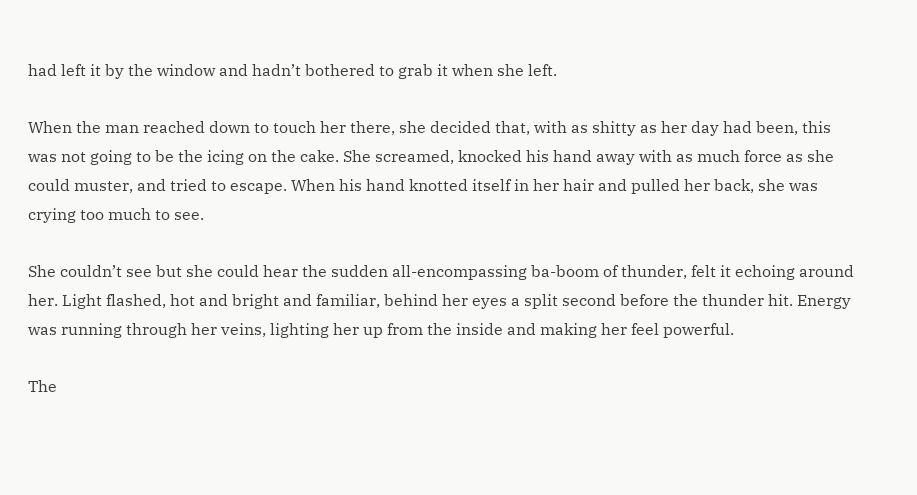had left it by the window and hadn’t bothered to grab it when she left.

When the man reached down to touch her there, she decided that, with as shitty as her day had been, this was not going to be the icing on the cake. She screamed, knocked his hand away with as much force as she could muster, and tried to escape. When his hand knotted itself in her hair and pulled her back, she was crying too much to see.

She couldn’t see but she could hear the sudden all-encompassing ba-boom of thunder, felt it echoing around her. Light flashed, hot and bright and familiar, behind her eyes a split second before the thunder hit. Energy was running through her veins, lighting her up from the inside and making her feel powerful.

The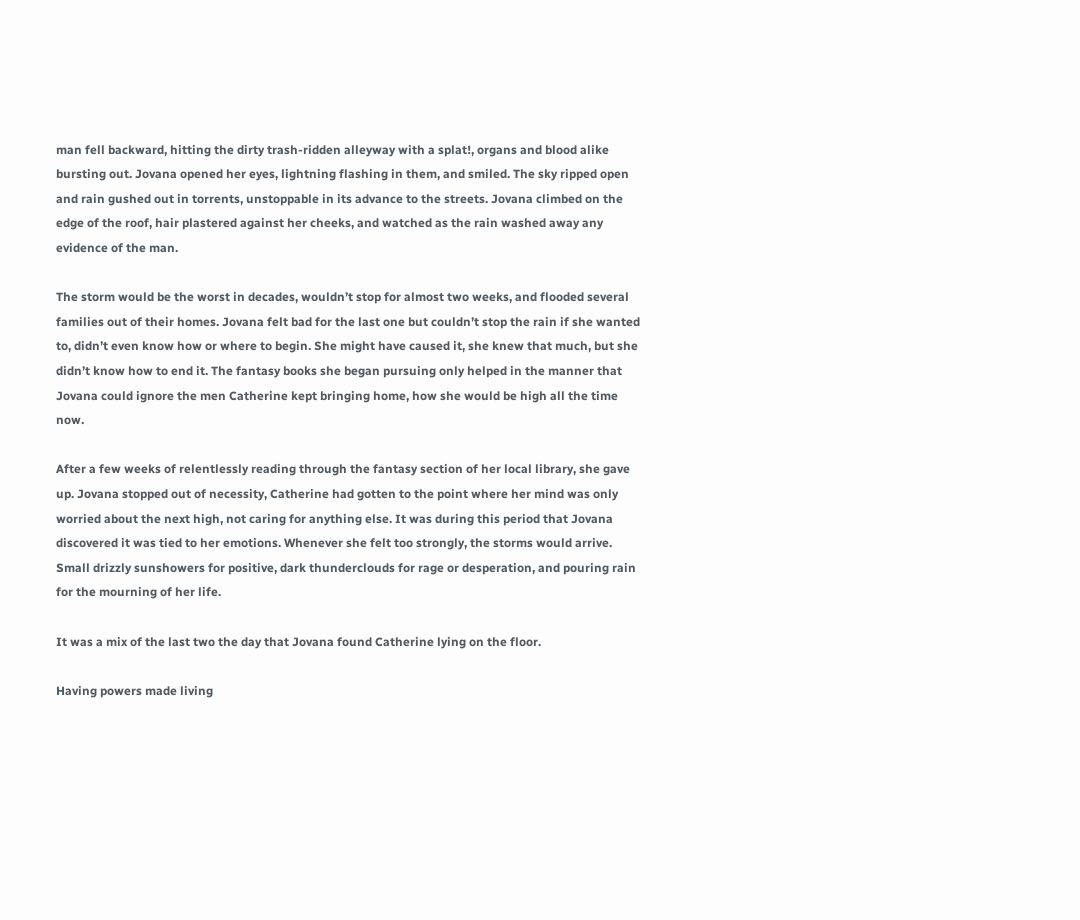man fell backward, hitting the dirty trash-ridden alleyway with a splat!, organs and blood alike bursting out. Jovana opened her eyes, lightning flashing in them, and smiled. The sky ripped open and rain gushed out in torrents, unstoppable in its advance to the streets. Jovana climbed on the edge of the roof, hair plastered against her cheeks, and watched as the rain washed away any evidence of the man.

The storm would be the worst in decades, wouldn’t stop for almost two weeks, and flooded several families out of their homes. Jovana felt bad for the last one but couldn’t stop the rain if she wanted to, didn’t even know how or where to begin. She might have caused it, she knew that much, but she didn’t know how to end it. The fantasy books she began pursuing only helped in the manner that Jovana could ignore the men Catherine kept bringing home, how she would be high all the time now.

After a few weeks of relentlessly reading through the fantasy section of her local library, she gave up. Jovana stopped out of necessity, Catherine had gotten to the point where her mind was only worried about the next high, not caring for anything else. It was during this period that Jovana discovered it was tied to her emotions. Whenever she felt too strongly, the storms would arrive. Small drizzly sunshowers for positive, dark thunderclouds for rage or desperation, and pouring rain for the mourning of her life.

It was a mix of the last two the day that Jovana found Catherine lying on the floor.

Having powers made living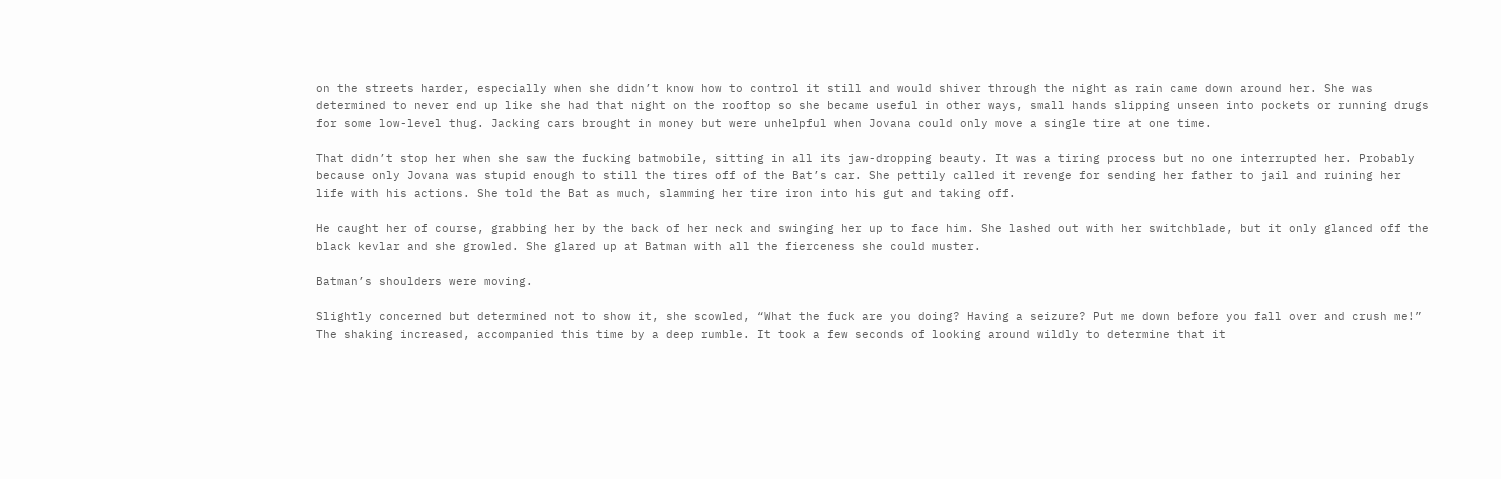on the streets harder, especially when she didn’t know how to control it still and would shiver through the night as rain came down around her. She was determined to never end up like she had that night on the rooftop so she became useful in other ways, small hands slipping unseen into pockets or running drugs for some low-level thug. Jacking cars brought in money but were unhelpful when Jovana could only move a single tire at one time.

That didn’t stop her when she saw the fucking batmobile, sitting in all its jaw-dropping beauty. It was a tiring process but no one interrupted her. Probably because only Jovana was stupid enough to still the tires off of the Bat’s car. She pettily called it revenge for sending her father to jail and ruining her life with his actions. She told the Bat as much, slamming her tire iron into his gut and taking off.

He caught her of course, grabbing her by the back of her neck and swinging her up to face him. She lashed out with her switchblade, but it only glanced off the black kevlar and she growled. She glared up at Batman with all the fierceness she could muster.

Batman’s shoulders were moving.

Slightly concerned but determined not to show it, she scowled, “What the fuck are you doing? Having a seizure? Put me down before you fall over and crush me!” The shaking increased, accompanied this time by a deep rumble. It took a few seconds of looking around wildly to determine that it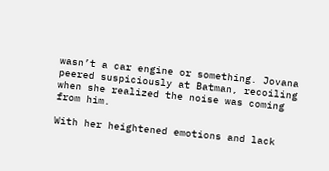wasn’t a car engine or something. Jovana peered suspiciously at Batman, recoiling when she realized the noise was coming from him.

With her heightened emotions and lack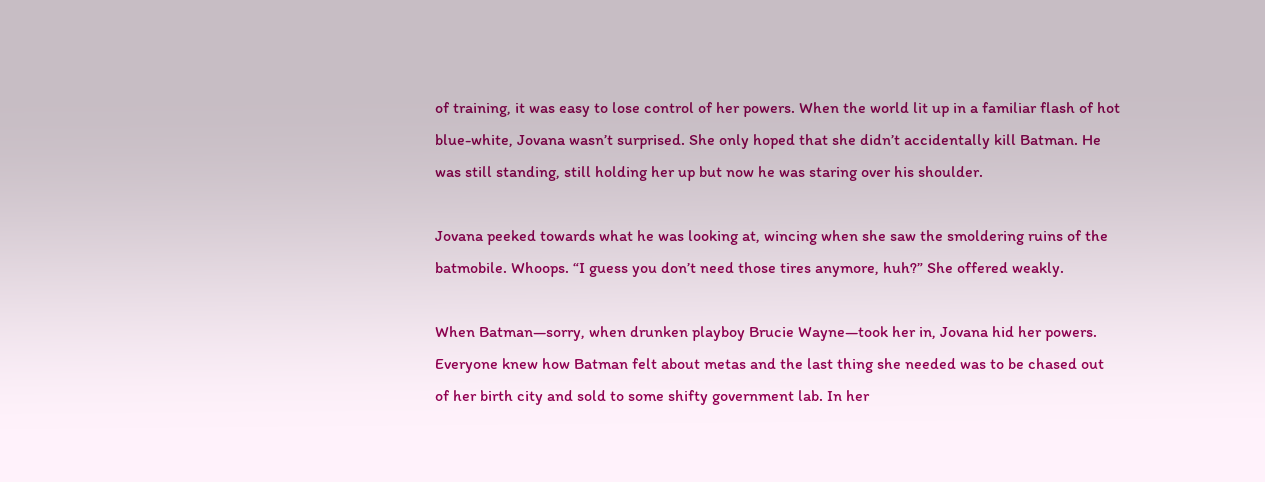of training, it was easy to lose control of her powers. When the world lit up in a familiar flash of hot blue-white, Jovana wasn’t surprised. She only hoped that she didn’t accidentally kill Batman. He was still standing, still holding her up but now he was staring over his shoulder.

Jovana peeked towards what he was looking at, wincing when she saw the smoldering ruins of the batmobile. Whoops. “I guess you don’t need those tires anymore, huh?” She offered weakly.

When Batman—sorry, when drunken playboy Brucie Wayne—took her in, Jovana hid her powers. Everyone knew how Batman felt about metas and the last thing she needed was to be chased out of her birth city and sold to some shifty government lab. In her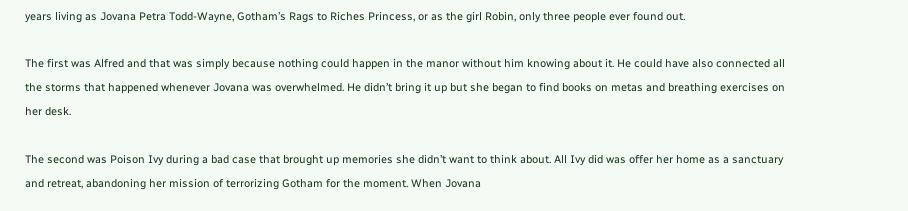years living as Jovana Petra Todd-Wayne, Gotham’s Rags to Riches Princess, or as the girl Robin, only three people ever found out.

The first was Alfred and that was simply because nothing could happen in the manor without him knowing about it. He could have also connected all the storms that happened whenever Jovana was overwhelmed. He didn’t bring it up but she began to find books on metas and breathing exercises on her desk.

The second was Poison Ivy during a bad case that brought up memories she didn’t want to think about. All Ivy did was offer her home as a sanctuary and retreat, abandoning her mission of terrorizing Gotham for the moment. When Jovana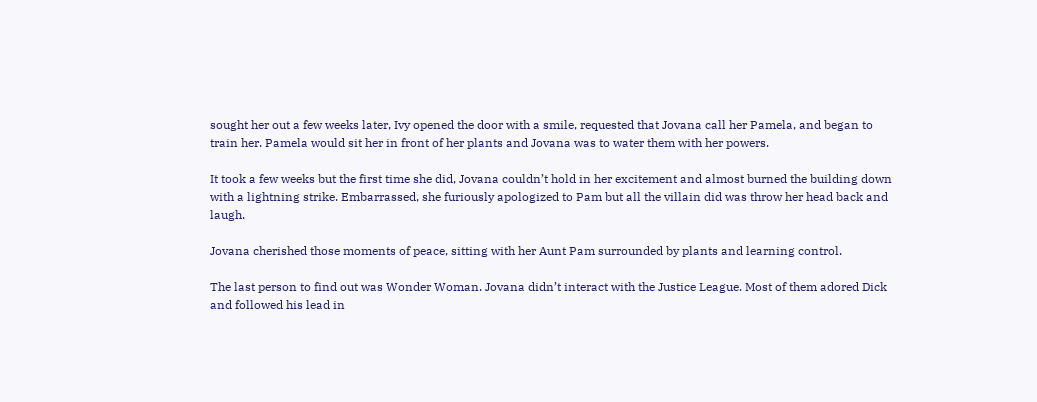sought her out a few weeks later, Ivy opened the door with a smile, requested that Jovana call her Pamela, and began to train her. Pamela would sit her in front of her plants and Jovana was to water them with her powers.

It took a few weeks but the first time she did, Jovana couldn’t hold in her excitement and almost burned the building down with a lightning strike. Embarrassed, she furiously apologized to Pam but all the villain did was throw her head back and laugh.

Jovana cherished those moments of peace, sitting with her Aunt Pam surrounded by plants and learning control.

The last person to find out was Wonder Woman. Jovana didn’t interact with the Justice League. Most of them adored Dick and followed his lead in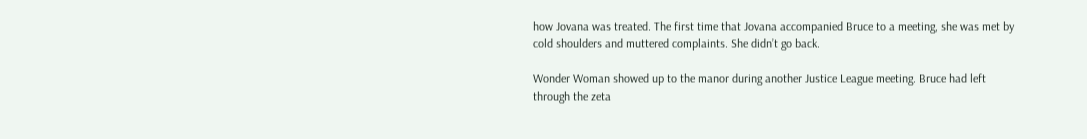how Jovana was treated. The first time that Jovana accompanied Bruce to a meeting, she was met by cold shoulders and muttered complaints. She didn’t go back.

Wonder Woman showed up to the manor during another Justice League meeting. Bruce had left through the zeta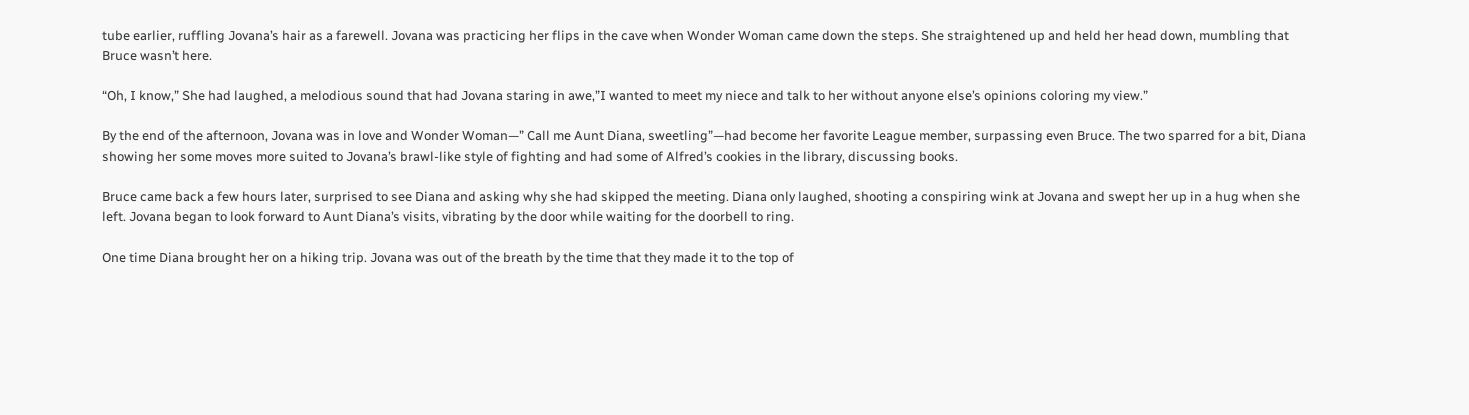tube earlier, ruffling Jovana’s hair as a farewell. Jovana was practicing her flips in the cave when Wonder Woman came down the steps. She straightened up and held her head down, mumbling that Bruce wasn’t here.

“Oh, I know,” She had laughed, a melodious sound that had Jovana staring in awe,”I wanted to meet my niece and talk to her without anyone else’s opinions coloring my view.”

By the end of the afternoon, Jovana was in love and Wonder Woman—” Call me Aunt Diana, sweetling”—had become her favorite League member, surpassing even Bruce. The two sparred for a bit, Diana showing her some moves more suited to Jovana’s brawl-like style of fighting and had some of Alfred’s cookies in the library, discussing books.

Bruce came back a few hours later, surprised to see Diana and asking why she had skipped the meeting. Diana only laughed, shooting a conspiring wink at Jovana and swept her up in a hug when she left. Jovana began to look forward to Aunt Diana’s visits, vibrating by the door while waiting for the doorbell to ring.

One time Diana brought her on a hiking trip. Jovana was out of the breath by the time that they made it to the top of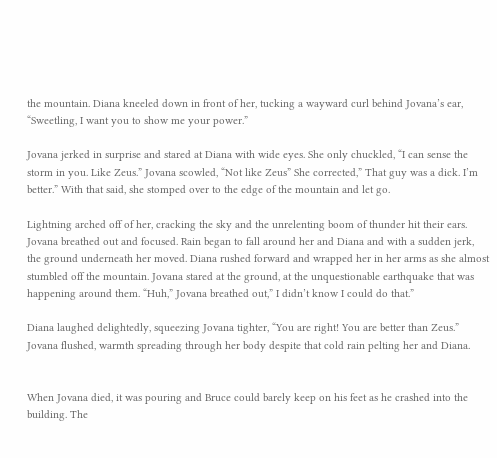the mountain. Diana kneeled down in front of her, tucking a wayward curl behind Jovana’s ear, “Sweetling, I want you to show me your power.”

Jovana jerked in surprise and stared at Diana with wide eyes. She only chuckled, “I can sense the storm in you. Like Zeus.” Jovana scowled, “Not like Zeus” She corrected,” That guy was a dick. I’m better.” With that said, she stomped over to the edge of the mountain and let go.

Lightning arched off of her, cracking the sky and the unrelenting boom of thunder hit their ears. Jovana breathed out and focused. Rain began to fall around her and Diana and with a sudden jerk, the ground underneath her moved. Diana rushed forward and wrapped her in her arms as she almost stumbled off the mountain. Jovana stared at the ground, at the unquestionable earthquake that was happening around them. “Huh,” Jovana breathed out,” I didn’t know I could do that.”

Diana laughed delightedly, squeezing Jovana tighter, “You are right! You are better than Zeus.” Jovana flushed, warmth spreading through her body despite that cold rain pelting her and Diana.


When Jovana died, it was pouring and Bruce could barely keep on his feet as he crashed into the building. The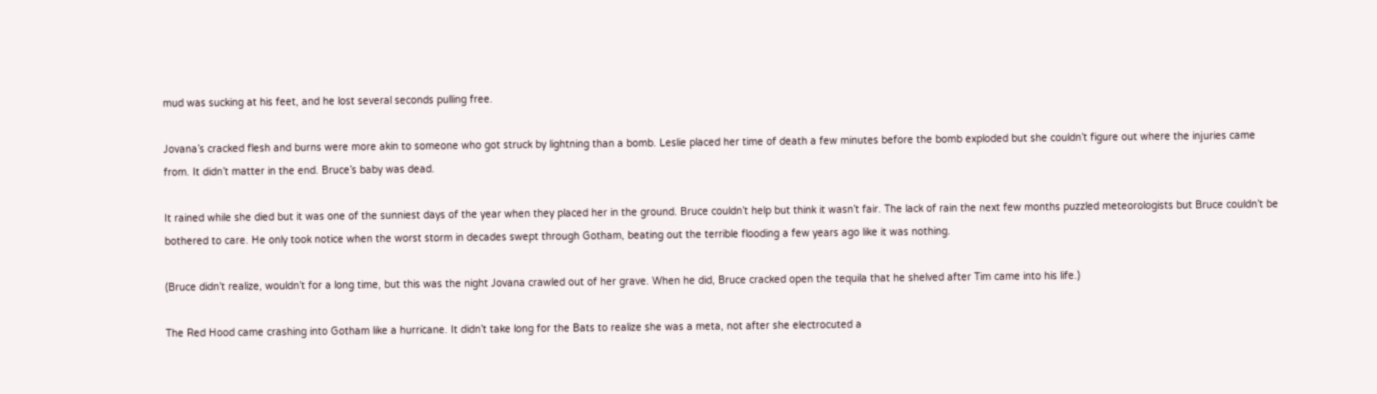mud was sucking at his feet, and he lost several seconds pulling free.

Jovana’s cracked flesh and burns were more akin to someone who got struck by lightning than a bomb. Leslie placed her time of death a few minutes before the bomb exploded but she couldn’t figure out where the injuries came from. It didn’t matter in the end. Bruce’s baby was dead.

It rained while she died but it was one of the sunniest days of the year when they placed her in the ground. Bruce couldn’t help but think it wasn’t fair. The lack of rain the next few months puzzled meteorologists but Bruce couldn’t be bothered to care. He only took notice when the worst storm in decades swept through Gotham, beating out the terrible flooding a few years ago like it was nothing.

(Bruce didn’t realize, wouldn’t for a long time, but this was the night Jovana crawled out of her grave. When he did, Bruce cracked open the tequila that he shelved after Tim came into his life.)

The Red Hood came crashing into Gotham like a hurricane. It didn’t take long for the Bats to realize she was a meta, not after she electrocuted a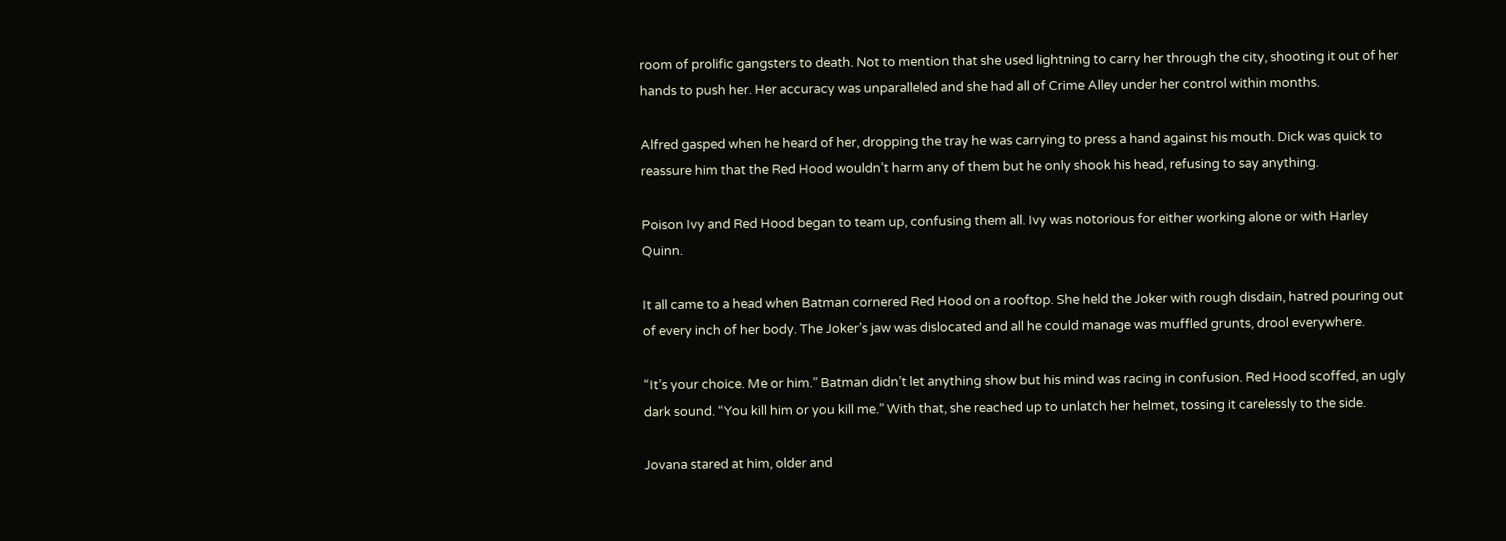room of prolific gangsters to death. Not to mention that she used lightning to carry her through the city, shooting it out of her hands to push her. Her accuracy was unparalleled and she had all of Crime Alley under her control within months.

Alfred gasped when he heard of her, dropping the tray he was carrying to press a hand against his mouth. Dick was quick to reassure him that the Red Hood wouldn’t harm any of them but he only shook his head, refusing to say anything.

Poison Ivy and Red Hood began to team up, confusing them all. Ivy was notorious for either working alone or with Harley Quinn.

It all came to a head when Batman cornered Red Hood on a rooftop. She held the Joker with rough disdain, hatred pouring out of every inch of her body. The Joker’s jaw was dislocated and all he could manage was muffled grunts, drool everywhere.

“It’s your choice. Me or him.” Batman didn’t let anything show but his mind was racing in confusion. Red Hood scoffed, an ugly dark sound. “You kill him or you kill me.” With that, she reached up to unlatch her helmet, tossing it carelessly to the side.

Jovana stared at him, older and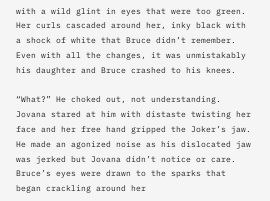with a wild glint in eyes that were too green. Her curls cascaded around her, inky black with a shock of white that Bruce didn’t remember. Even with all the changes, it was unmistakably his daughter and Bruce crashed to his knees.

“What?” He choked out, not understanding. Jovana stared at him with distaste twisting her face and her free hand gripped the Joker’s jaw. He made an agonized noise as his dislocated jaw was jerked but Jovana didn’t notice or care. Bruce’s eyes were drawn to the sparks that began crackling around her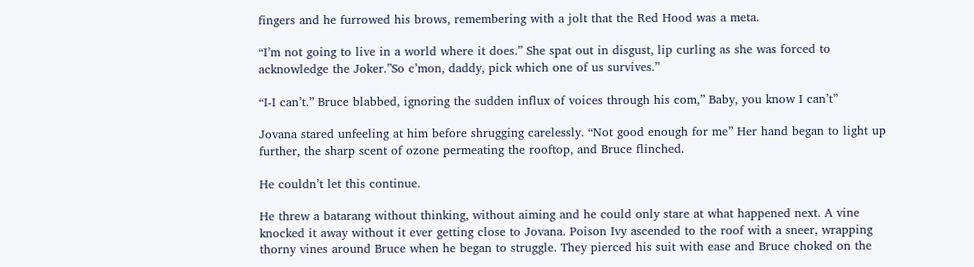fingers and he furrowed his brows, remembering with a jolt that the Red Hood was a meta.

“I’m not going to live in a world where it does.” She spat out in disgust, lip curling as she was forced to acknowledge the Joker.”So c’mon, daddy, pick which one of us survives.”

“I-I can’t.” Bruce blabbed, ignoring the sudden influx of voices through his com,” Baby, you know I can’t”

Jovana stared unfeeling at him before shrugging carelessly. “Not good enough for me” Her hand began to light up further, the sharp scent of ozone permeating the rooftop, and Bruce flinched.

He couldn’t let this continue.

He threw a batarang without thinking, without aiming and he could only stare at what happened next. A vine knocked it away without it ever getting close to Jovana. Poison Ivy ascended to the roof with a sneer, wrapping thorny vines around Bruce when he began to struggle. They pierced his suit with ease and Bruce choked on the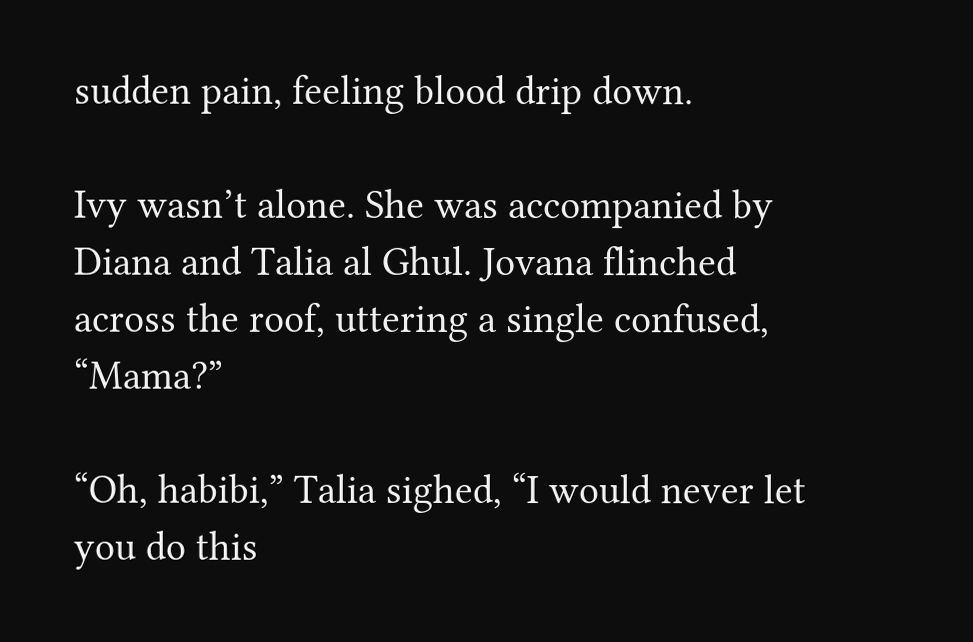sudden pain, feeling blood drip down.

Ivy wasn’t alone. She was accompanied by Diana and Talia al Ghul. Jovana flinched across the roof, uttering a single confused, “Mama?”

“Oh, habibi,” Talia sighed, “I would never let you do this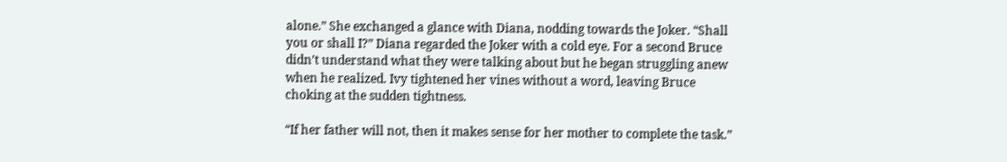alone.” She exchanged a glance with Diana, nodding towards the Joker. “Shall you or shall I?” Diana regarded the Joker with a cold eye. For a second Bruce didn’t understand what they were talking about but he began struggling anew when he realized. Ivy tightened her vines without a word, leaving Bruce choking at the sudden tightness.

“If her father will not, then it makes sense for her mother to complete the task.”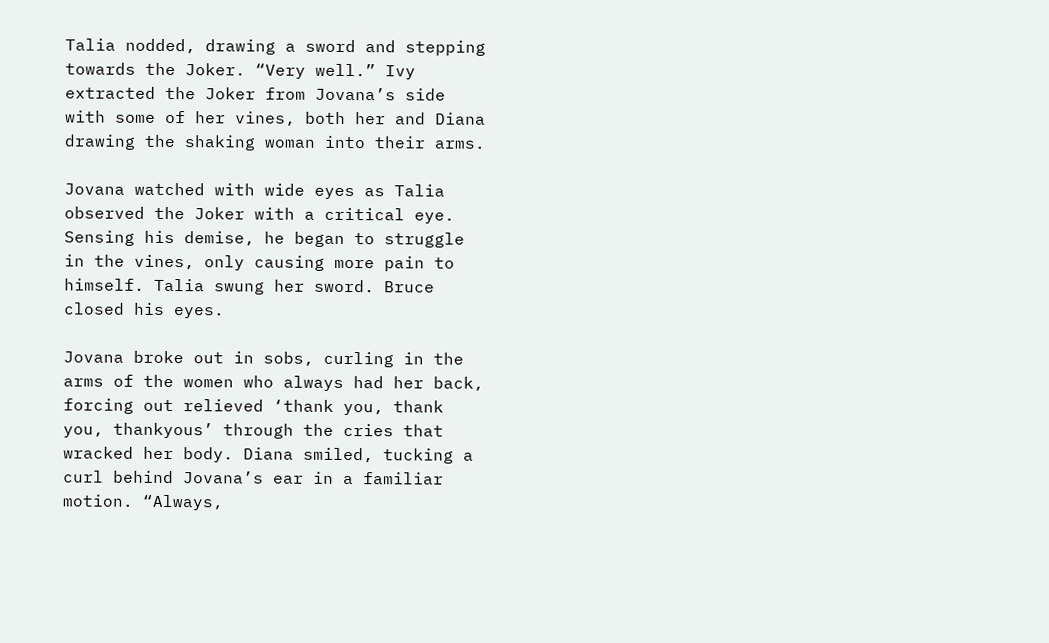Talia nodded, drawing a sword and stepping towards the Joker. “Very well.” Ivy extracted the Joker from Jovana’s side with some of her vines, both her and Diana drawing the shaking woman into their arms.

Jovana watched with wide eyes as Talia observed the Joker with a critical eye. Sensing his demise, he began to struggle in the vines, only causing more pain to himself. Talia swung her sword. Bruce closed his eyes.

Jovana broke out in sobs, curling in the arms of the women who always had her back, forcing out relieved ‘thank you, thank you, thankyous’ through the cries that wracked her body. Diana smiled, tucking a curl behind Jovana’s ear in a familiar motion. “Always,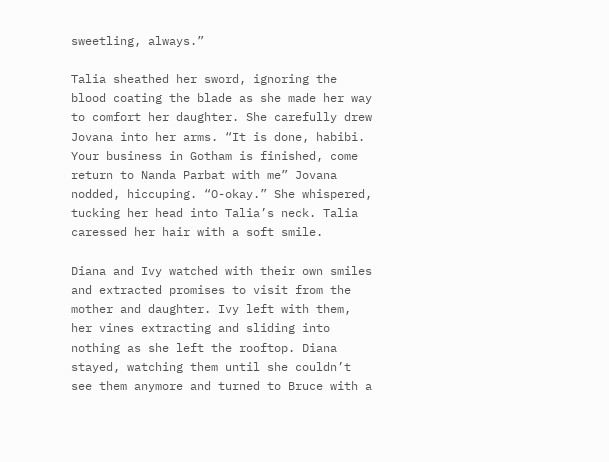sweetling, always.”

Talia sheathed her sword, ignoring the blood coating the blade as she made her way to comfort her daughter. She carefully drew Jovana into her arms. “It is done, habibi. Your business in Gotham is finished, come return to Nanda Parbat with me” Jovana nodded, hiccuping. “O-okay.” She whispered, tucking her head into Talia’s neck. Talia caressed her hair with a soft smile.

Diana and Ivy watched with their own smiles and extracted promises to visit from the mother and daughter. Ivy left with them, her vines extracting and sliding into nothing as she left the rooftop. Diana stayed, watching them until she couldn’t see them anymore and turned to Bruce with a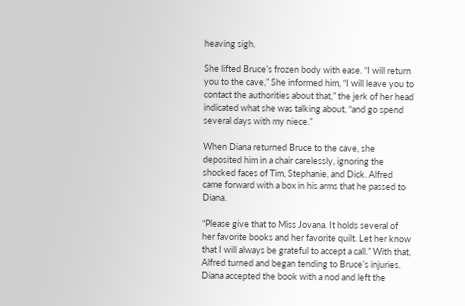heaving sigh.

She lifted Bruce’s frozen body with ease. “I will return you to the cave,” She informed him, “I will leave you to contact the authorities about that,” the jerk of her head indicated what she was talking about, “and go spend several days with my niece.”

When Diana returned Bruce to the cave, she deposited him in a chair carelessly, ignoring the shocked faces of Tim, Stephanie, and Dick. Alfred came forward with a box in his arms that he passed to Diana.

“Please give that to Miss Jovana. It holds several of her favorite books and her favorite quilt. Let her know that I will always be grateful to accept a call.” With that, Alfred turned and began tending to Bruce’s injuries. Diana accepted the book with a nod and left the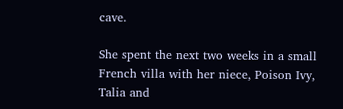cave.

She spent the next two weeks in a small French villa with her niece, Poison Ivy, Talia and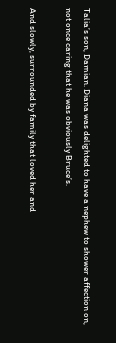Talia’s son, Damian. Diana was delighted to have a nephew to shower affection on, not once caring that he was obviously Bruce’s.

And slowly, surrounded by family that loved her and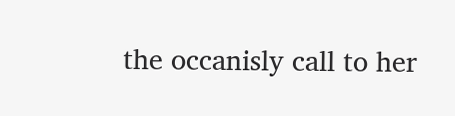the occanisly call to her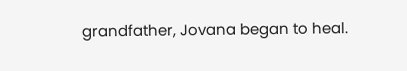grandfather, Jovana began to heal.